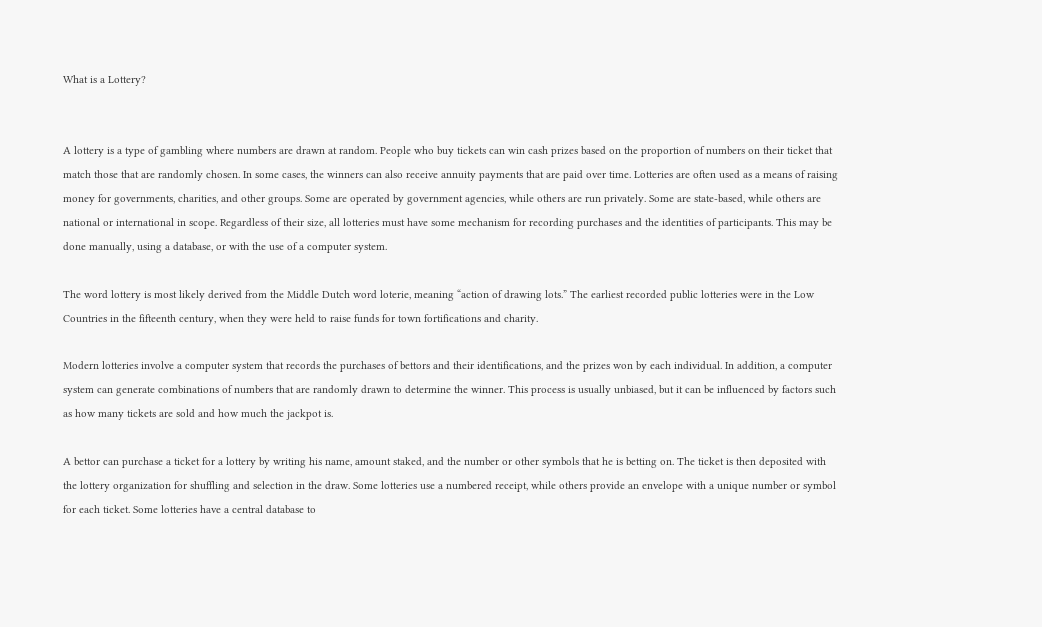What is a Lottery?


A lottery is a type of gambling where numbers are drawn at random. People who buy tickets can win cash prizes based on the proportion of numbers on their ticket that match those that are randomly chosen. In some cases, the winners can also receive annuity payments that are paid over time. Lotteries are often used as a means of raising money for governments, charities, and other groups. Some are operated by government agencies, while others are run privately. Some are state-based, while others are national or international in scope. Regardless of their size, all lotteries must have some mechanism for recording purchases and the identities of participants. This may be done manually, using a database, or with the use of a computer system.

The word lottery is most likely derived from the Middle Dutch word loterie, meaning “action of drawing lots.” The earliest recorded public lotteries were in the Low Countries in the fifteenth century, when they were held to raise funds for town fortifications and charity.

Modern lotteries involve a computer system that records the purchases of bettors and their identifications, and the prizes won by each individual. In addition, a computer system can generate combinations of numbers that are randomly drawn to determine the winner. This process is usually unbiased, but it can be influenced by factors such as how many tickets are sold and how much the jackpot is.

A bettor can purchase a ticket for a lottery by writing his name, amount staked, and the number or other symbols that he is betting on. The ticket is then deposited with the lottery organization for shuffling and selection in the draw. Some lotteries use a numbered receipt, while others provide an envelope with a unique number or symbol for each ticket. Some lotteries have a central database to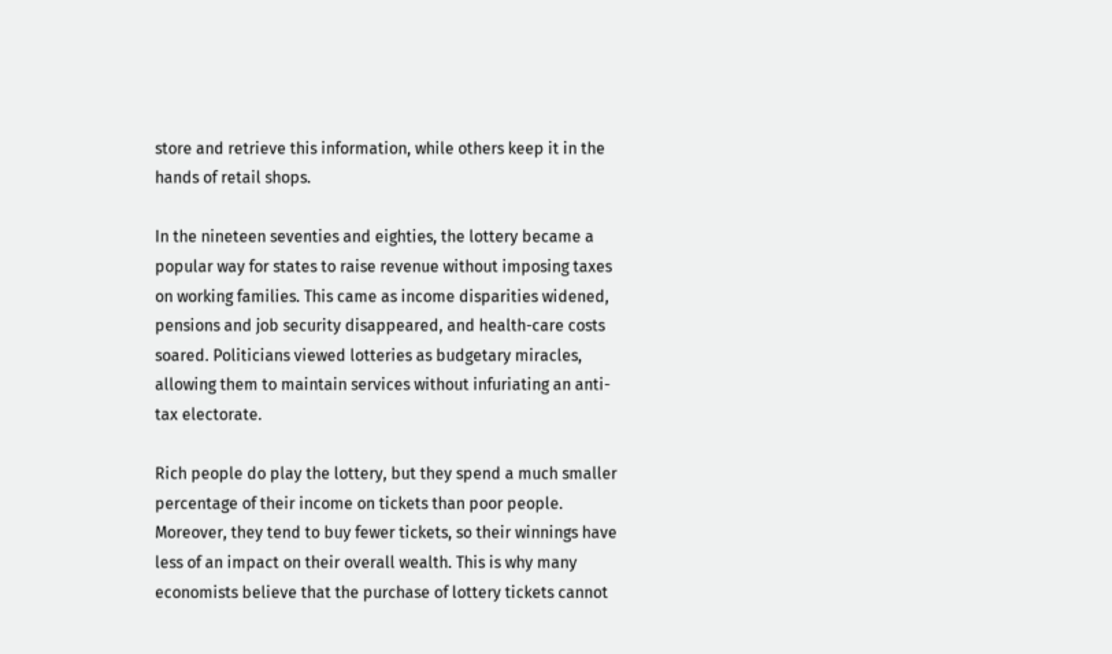store and retrieve this information, while others keep it in the hands of retail shops.

In the nineteen seventies and eighties, the lottery became a popular way for states to raise revenue without imposing taxes on working families. This came as income disparities widened, pensions and job security disappeared, and health-care costs soared. Politicians viewed lotteries as budgetary miracles, allowing them to maintain services without infuriating an anti-tax electorate.

Rich people do play the lottery, but they spend a much smaller percentage of their income on tickets than poor people. Moreover, they tend to buy fewer tickets, so their winnings have less of an impact on their overall wealth. This is why many economists believe that the purchase of lottery tickets cannot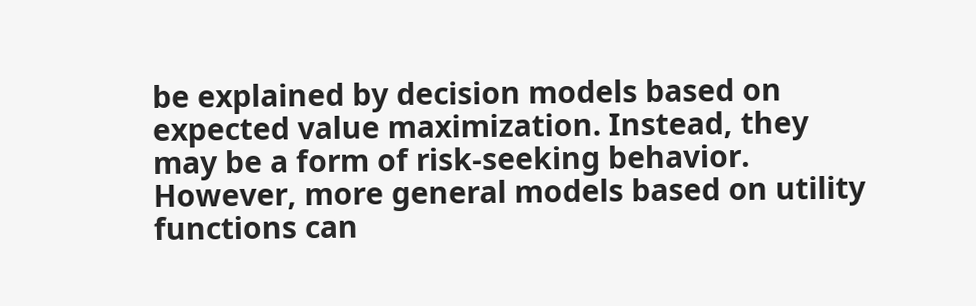be explained by decision models based on expected value maximization. Instead, they may be a form of risk-seeking behavior. However, more general models based on utility functions can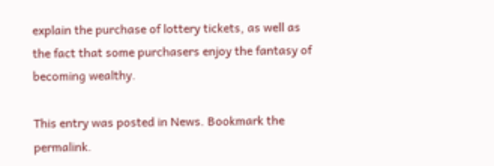explain the purchase of lottery tickets, as well as the fact that some purchasers enjoy the fantasy of becoming wealthy.

This entry was posted in News. Bookmark the permalink.